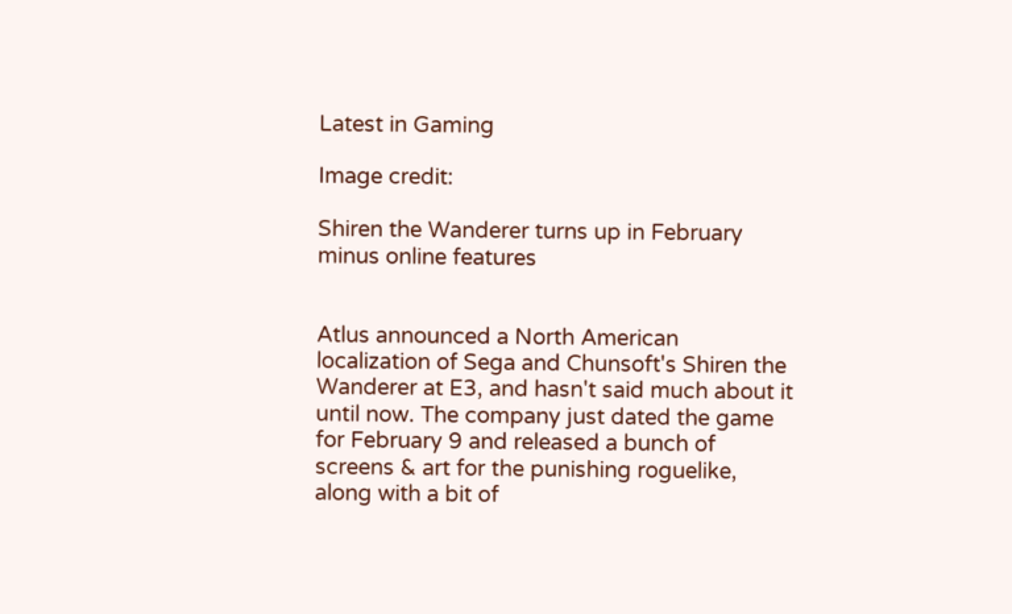Latest in Gaming

Image credit:

Shiren the Wanderer turns up in February minus online features


Atlus announced a North American localization of Sega and Chunsoft's Shiren the Wanderer at E3, and hasn't said much about it until now. The company just dated the game for February 9 and released a bunch of screens & art for the punishing roguelike, along with a bit of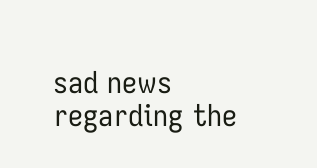sad news regarding the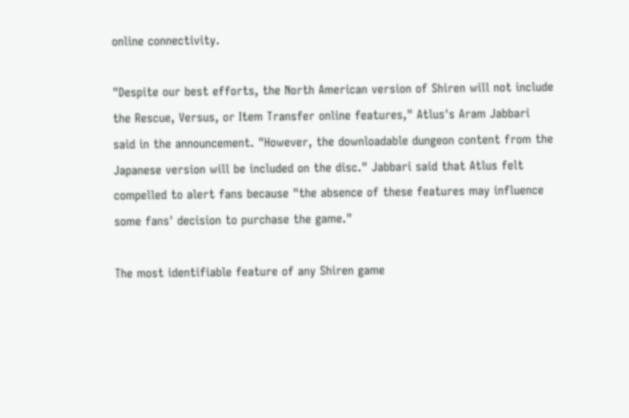online connectivity.

"Despite our best efforts, the North American version of Shiren will not include the Rescue, Versus, or Item Transfer online features," Atlus's Aram Jabbari said in the announcement. "However, the downloadable dungeon content from the Japanese version will be included on the disc." Jabbari said that Atlus felt compelled to alert fans because "the absence of these features may influence some fans' decision to purchase the game."

The most identifiable feature of any Shiren game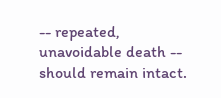-- repeated, unavoidable death -- should remain intact.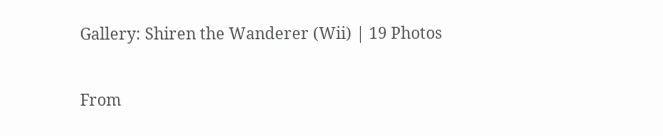Gallery: Shiren the Wanderer (Wii) | 19 Photos

From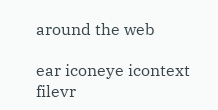around the web

ear iconeye icontext filevr